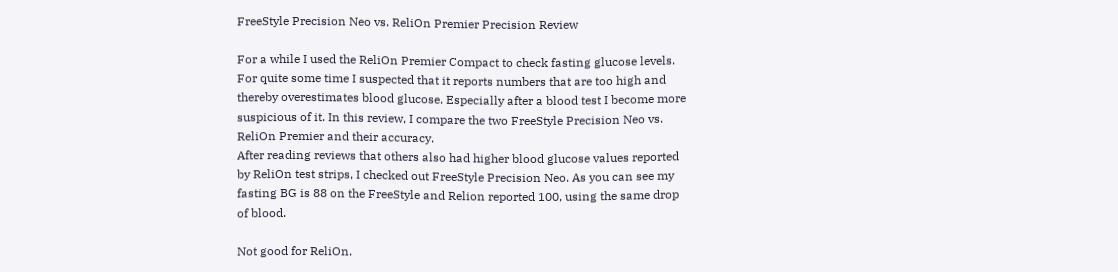FreeStyle Precision Neo vs. ReliOn Premier Precision Review

For a while I used the ReliOn Premier Compact to check fasting glucose levels. For quite some time I suspected that it reports numbers that are too high and thereby overestimates blood glucose. Especially after a blood test I become more suspicious of it. In this review, I compare the two FreeStyle Precision Neo vs. ReliOn Premier and their accuracy.
After reading reviews that others also had higher blood glucose values reported by ReliOn test strips, I checked out FreeStyle Precision Neo. As you can see my fasting BG is 88 on the FreeStyle and Relion reported 100, using the same drop of blood.

Not good for ReliOn.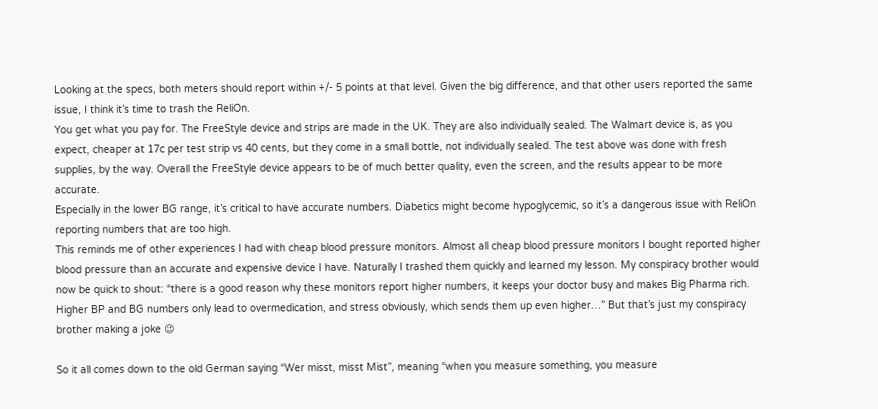Looking at the specs, both meters should report within +/- 5 points at that level. Given the big difference, and that other users reported the same issue, I think it’s time to trash the ReliOn.
You get what you pay for. The FreeStyle device and strips are made in the UK. They are also individually sealed. The Walmart device is, as you expect, cheaper at 17c per test strip vs 40 cents, but they come in a small bottle, not individually sealed. The test above was done with fresh supplies, by the way. Overall the FreeStyle device appears to be of much better quality, even the screen, and the results appear to be more accurate.
Especially in the lower BG range, it’s critical to have accurate numbers. Diabetics might become hypoglycemic, so it’s a dangerous issue with ReliOn reporting numbers that are too high.
This reminds me of other experiences I had with cheap blood pressure monitors. Almost all cheap blood pressure monitors I bought reported higher blood pressure than an accurate and expensive device I have. Naturally I trashed them quickly and learned my lesson. My conspiracy brother would now be quick to shout: “there is a good reason why these monitors report higher numbers, it keeps your doctor busy and makes Big Pharma rich. Higher BP and BG numbers only lead to overmedication, and stress obviously, which sends them up even higher…” But that’s just my conspiracy brother making a joke 😉

So it all comes down to the old German saying “Wer misst, misst Mist”, meaning “when you measure something, you measure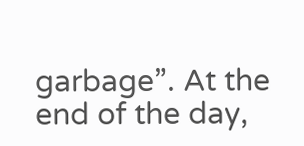garbage”. At the end of the day,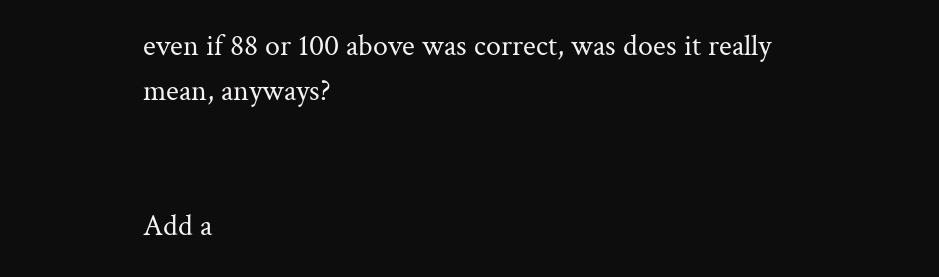even if 88 or 100 above was correct, was does it really mean, anyways?


Add a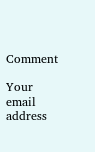Comment

Your email address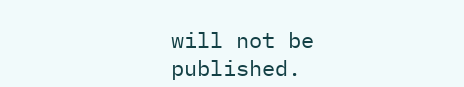will not be published.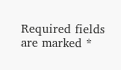Required fields are marked *